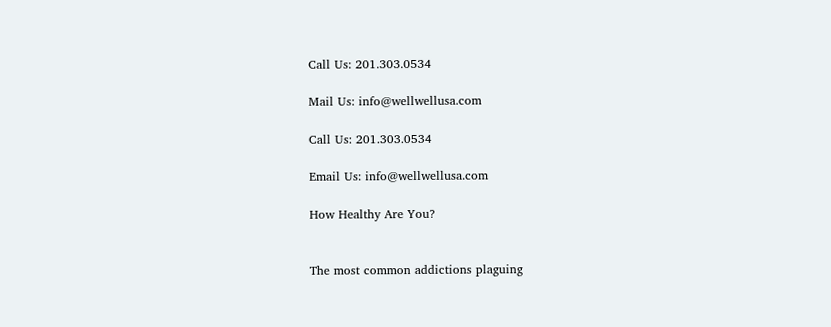Call Us: 201.303.0534

Mail Us: info@wellwellusa.com

Call Us: 201.303.0534

Email Us: info@wellwellusa.com

How Healthy Are You?


The most common addictions plaguing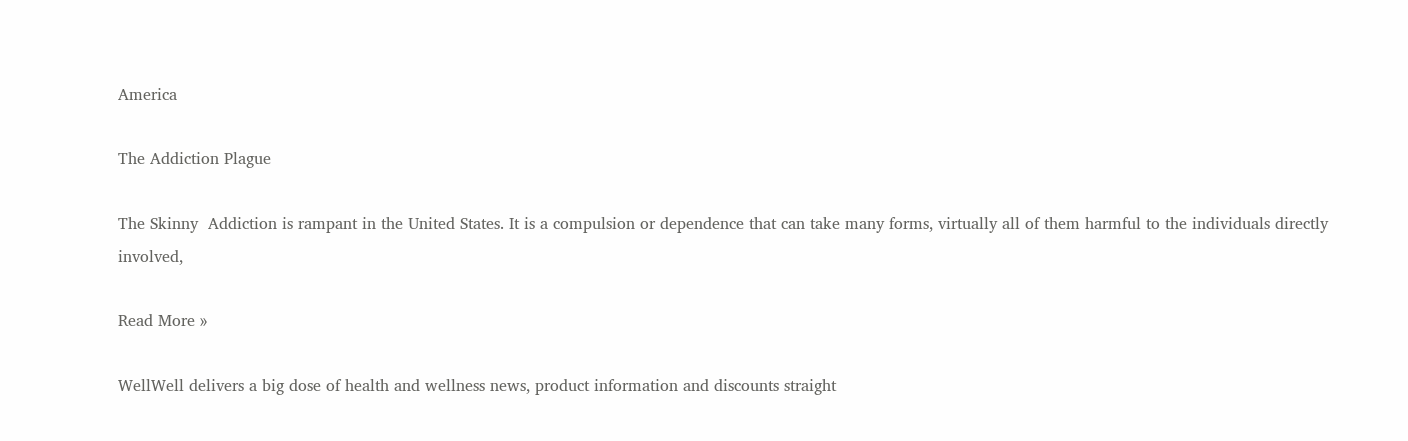America

The Addiction Plague

The Skinny  Addiction is rampant in the United States. It is a compulsion or dependence that can take many forms, virtually all of them harmful to the individuals directly involved,

Read More »

WellWell delivers a big dose of health and wellness news, product information and discounts straight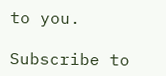to you.

Subscribe to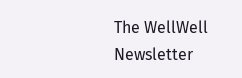The WellWell Newsletter